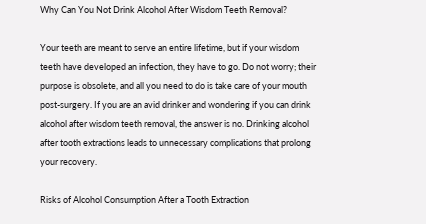Why Can You Not Drink Alcohol After Wisdom Teeth Removal?

Your teeth are meant to serve an entire lifetime, but if your wisdom teeth have developed an infection, they have to go. Do not worry; their purpose is obsolete, and all you need to do is take care of your mouth post-surgery. If you are an avid drinker and wondering if you can drink alcohol after wisdom teeth removal, the answer is no. Drinking alcohol after tooth extractions leads to unnecessary complications that prolong your recovery.

Risks of Alcohol Consumption After a Tooth Extraction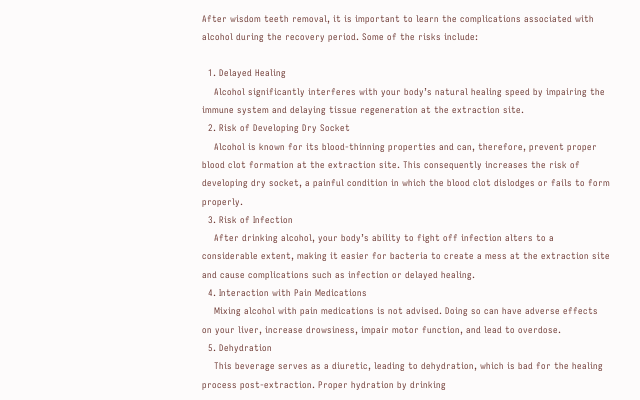After wisdom teeth removal, it is important to learn the complications associated with alcohol during the recovery period. Some of the risks include:

  1. Delayed Healing
    Alcohol significantly interferes with your body’s natural healing speed by impairing the immune system and delaying tissue regeneration at the extraction site.
  2. Risk of Developing Dry Socket
    Alcohol is known for its blood-thinning properties and can, therefore, prevent proper blood clot formation at the extraction site. This consequently increases the risk of developing dry socket, a painful condition in which the blood clot dislodges or fails to form properly.
  3. Risk of Infection
    After drinking alcohol, your body’s ability to fight off infection alters to a considerable extent, making it easier for bacteria to create a mess at the extraction site and cause complications such as infection or delayed healing.
  4. Interaction with Pain Medications
    Mixing alcohol with pain medications is not advised. Doing so can have adverse effects on your liver, increase drowsiness, impair motor function, and lead to overdose.
  5. Dehydration
    This beverage serves as a diuretic, leading to dehydration, which is bad for the healing process post-extraction. Proper hydration by drinking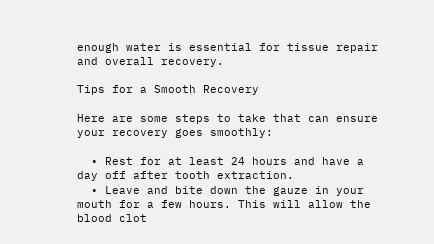enough water is essential for tissue repair and overall recovery.

Tips for a Smooth Recovery

Here are some steps to take that can ensure your recovery goes smoothly:

  • Rest for at least 24 hours and have a day off after tooth extraction.
  • Leave and bite down the gauze in your mouth for a few hours. This will allow the blood clot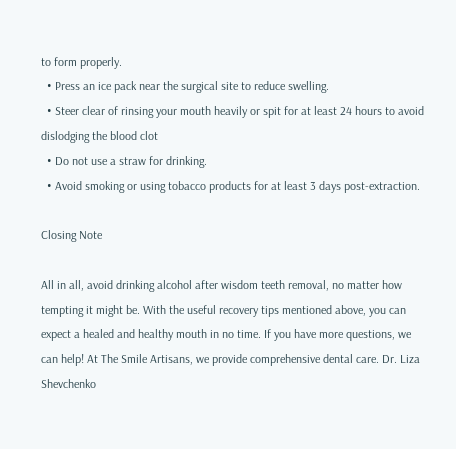to form properly.
  • Press an ice pack near the surgical site to reduce swelling.
  • Steer clear of rinsing your mouth heavily or spit for at least 24 hours to avoid dislodging the blood clot
  • Do not use a straw for drinking.
  • Avoid smoking or using tobacco products for at least 3 days post-extraction.

Closing Note

All in all, avoid drinking alcohol after wisdom teeth removal, no matter how tempting it might be. With the useful recovery tips mentioned above, you can expect a healed and healthy mouth in no time. If you have more questions, we can help! At The Smile Artisans, we provide comprehensive dental care. Dr. Liza Shevchenko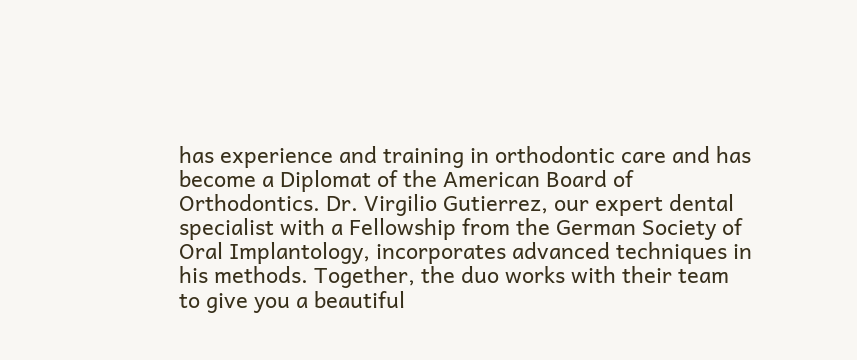has experience and training in orthodontic care and has become a Diplomat of the American Board of Orthodontics. Dr. Virgilio Gutierrez, our expert dental specialist with a Fellowship from the German Society of Oral Implantology, incorporates advanced techniques in his methods. Together, the duo works with their team to give you a beautiful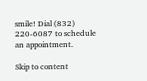smile! Dial (832) 220-6087 to schedule an appointment.

Skip to content